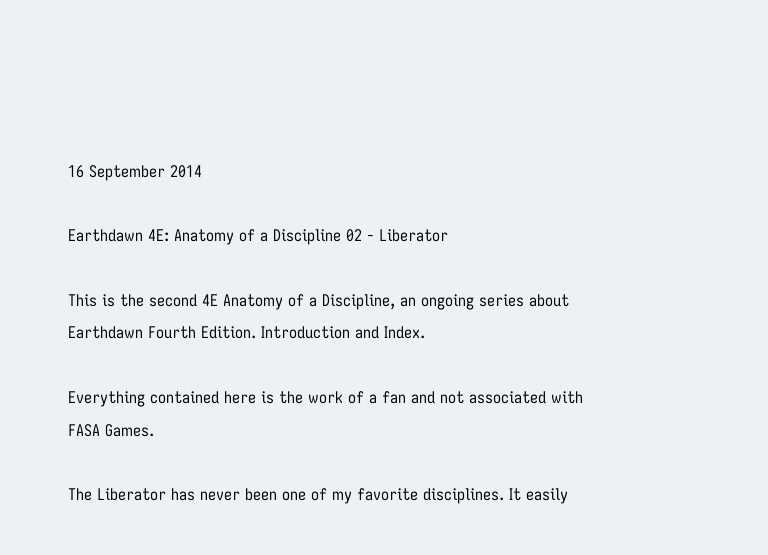16 September 2014

Earthdawn 4E: Anatomy of a Discipline 02 - Liberator

This is the second 4E Anatomy of a Discipline, an ongoing series about Earthdawn Fourth Edition. Introduction and Index.

Everything contained here is the work of a fan and not associated with FASA Games.

The Liberator has never been one of my favorite disciplines. It easily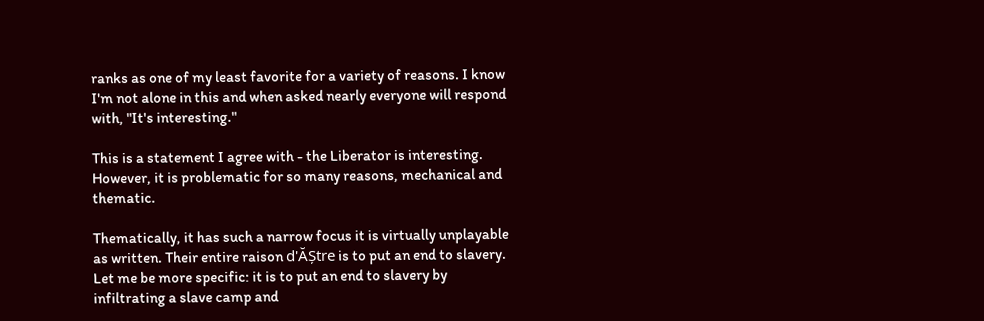ranks as one of my least favorite for a variety of reasons. I know I'm not alone in this and when asked nearly everyone will respond with, "It's interesting."

This is a statement I agree with - the Liberator is interesting. However, it is problematic for so many reasons, mechanical and thematic.

Thematically, it has such a narrow focus it is virtually unplayable as written. Their entire raison d'ĂȘtre is to put an end to slavery. Let me be more specific: it is to put an end to slavery by infiltrating a slave camp and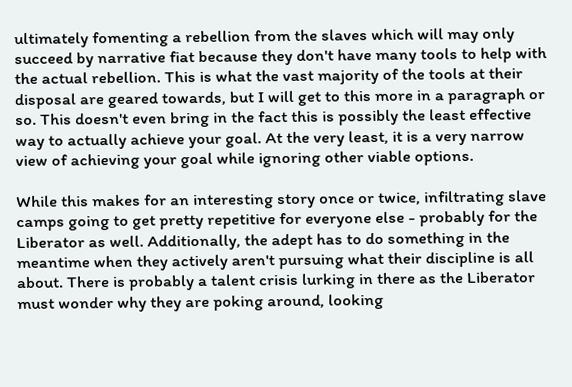ultimately fomenting a rebellion from the slaves which will may only succeed by narrative fiat because they don't have many tools to help with the actual rebellion. This is what the vast majority of the tools at their disposal are geared towards, but I will get to this more in a paragraph or so. This doesn't even bring in the fact this is possibly the least effective way to actually achieve your goal. At the very least, it is a very narrow view of achieving your goal while ignoring other viable options.

While this makes for an interesting story once or twice, infiltrating slave camps going to get pretty repetitive for everyone else - probably for the Liberator as well. Additionally, the adept has to do something in the meantime when they actively aren't pursuing what their discipline is all about. There is probably a talent crisis lurking in there as the Liberator must wonder why they are poking around, looking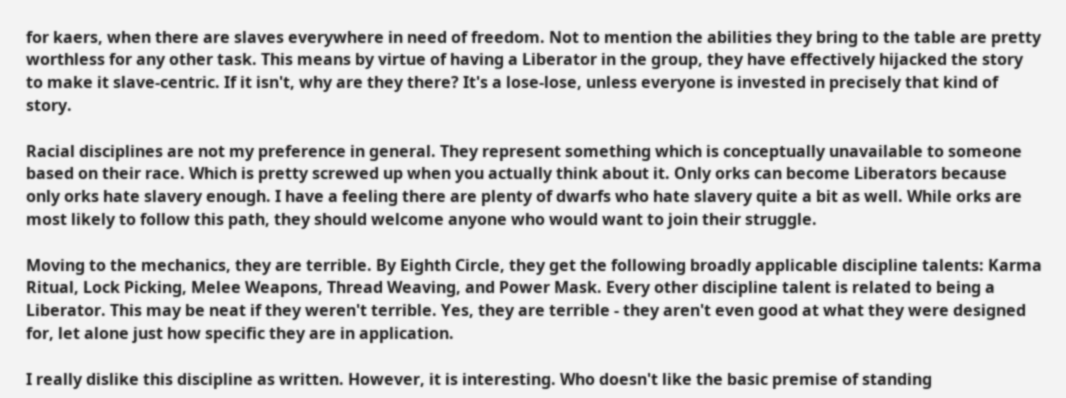for kaers, when there are slaves everywhere in need of freedom. Not to mention the abilities they bring to the table are pretty worthless for any other task. This means by virtue of having a Liberator in the group, they have effectively hijacked the story to make it slave-centric. If it isn't, why are they there? It's a lose-lose, unless everyone is invested in precisely that kind of story.

Racial disciplines are not my preference in general. They represent something which is conceptually unavailable to someone based on their race. Which is pretty screwed up when you actually think about it. Only orks can become Liberators because only orks hate slavery enough. I have a feeling there are plenty of dwarfs who hate slavery quite a bit as well. While orks are most likely to follow this path, they should welcome anyone who would want to join their struggle.

Moving to the mechanics, they are terrible. By Eighth Circle, they get the following broadly applicable discipline talents: Karma Ritual, Lock Picking, Melee Weapons, Thread Weaving, and Power Mask. Every other discipline talent is related to being a Liberator. This may be neat if they weren't terrible. Yes, they are terrible - they aren't even good at what they were designed for, let alone just how specific they are in application.

I really dislike this discipline as written. However, it is interesting. Who doesn't like the basic premise of standing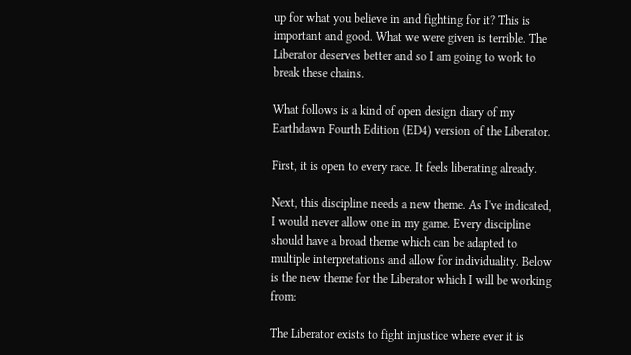up for what you believe in and fighting for it? This is important and good. What we were given is terrible. The Liberator deserves better and so I am going to work to break these chains.

What follows is a kind of open design diary of my Earthdawn Fourth Edition (ED4) version of the Liberator.

First, it is open to every race. It feels liberating already.

Next, this discipline needs a new theme. As I've indicated, I would never allow one in my game. Every discipline should have a broad theme which can be adapted to multiple interpretations and allow for individuality. Below is the new theme for the Liberator which I will be working from:

The Liberator exists to fight injustice where ever it is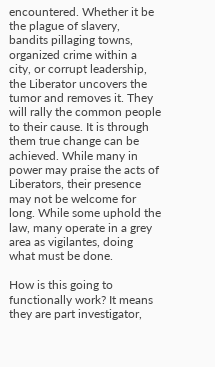encountered. Whether it be the plague of slavery, bandits pillaging towns, organized crime within a city, or corrupt leadership, the Liberator uncovers the tumor and removes it. They will rally the common people to their cause. It is through them true change can be achieved. While many in power may praise the acts of Liberators, their presence may not be welcome for long. While some uphold the law, many operate in a grey area as vigilantes, doing what must be done.

How is this going to functionally work? It means they are part investigator,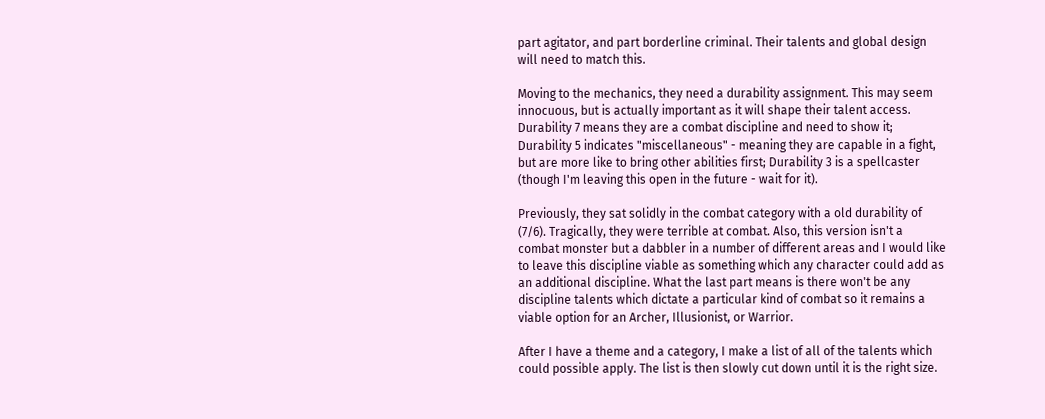part agitator, and part borderline criminal. Their talents and global design will need to match this.

Moving to the mechanics, they need a durability assignment. This may seem innocuous, but is actually important as it will shape their talent access. Durability 7 means they are a combat discipline and need to show it; Durability 5 indicates "miscellaneous" - meaning they are capable in a fight, but are more like to bring other abilities first; Durability 3 is a spellcaster (though I'm leaving this open in the future - wait for it).

Previously, they sat solidly in the combat category with a old durability of (7/6). Tragically, they were terrible at combat. Also, this version isn't a combat monster but a dabbler in a number of different areas and I would like to leave this discipline viable as something which any character could add as an additional discipline. What the last part means is there won't be any discipline talents which dictate a particular kind of combat so it remains a viable option for an Archer, Illusionist, or Warrior.

After I have a theme and a category, I make a list of all of the talents which could possible apply. The list is then slowly cut down until it is the right size.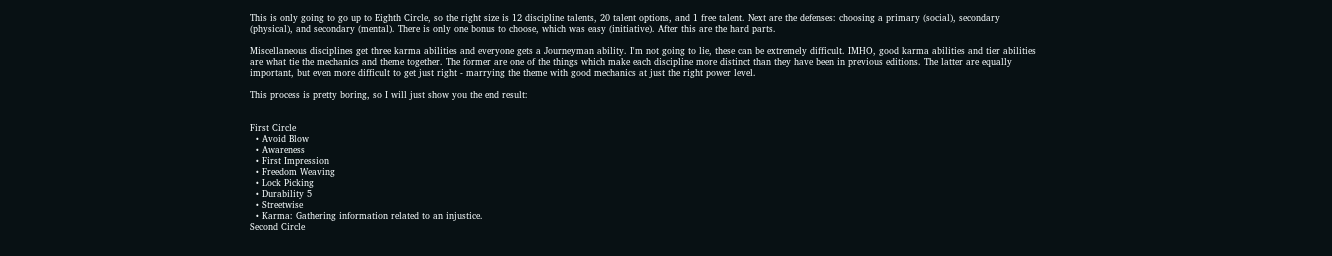This is only going to go up to Eighth Circle, so the right size is 12 discipline talents, 20 talent options, and 1 free talent. Next are the defenses: choosing a primary (social), secondary (physical), and secondary (mental). There is only one bonus to choose, which was easy (initiative). After this are the hard parts.

Miscellaneous disciplines get three karma abilities and everyone gets a Journeyman ability. I'm not going to lie, these can be extremely difficult. IMHO, good karma abilities and tier abilities are what tie the mechanics and theme together. The former are one of the things which make each discipline more distinct than they have been in previous editions. The latter are equally important, but even more difficult to get just right - marrying the theme with good mechanics at just the right power level.

This process is pretty boring, so I will just show you the end result:


First Circle
  • Avoid Blow
  • Awareness
  • First Impression
  • Freedom Weaving
  • Lock Picking
  • Durability 5
  • Streetwise
  • Karma: Gathering information related to an injustice.
Second Circle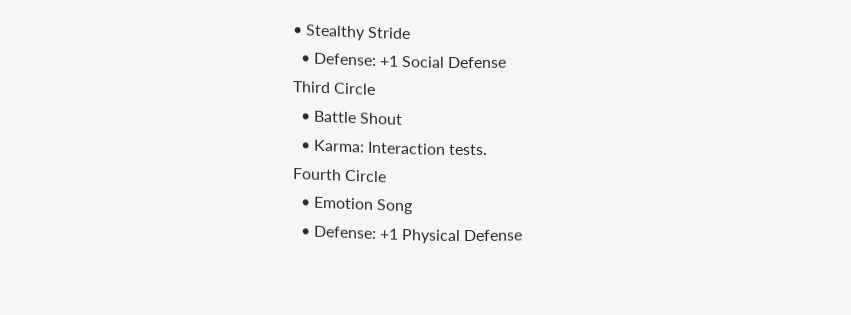• Stealthy Stride
  • Defense: +1 Social Defense
Third Circle
  • Battle Shout
  • Karma: Interaction tests.
Fourth Circle
  • Emotion Song
  • Defense: +1 Physical Defense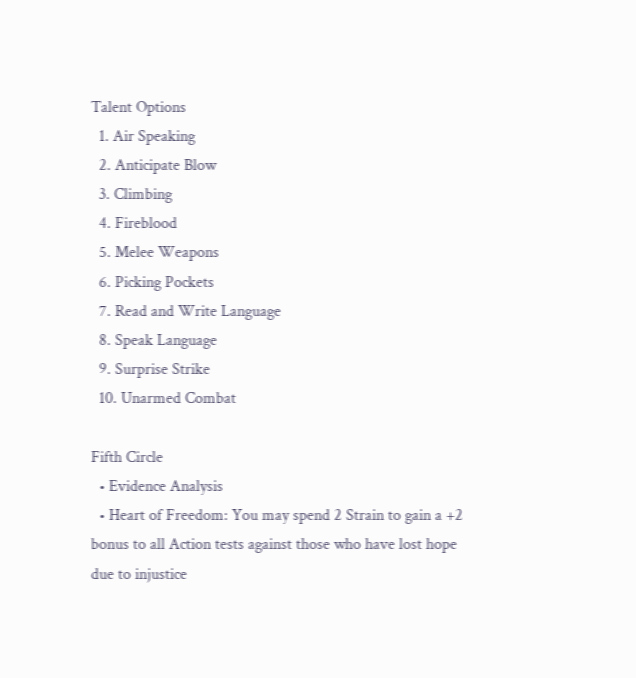Talent Options
  1. Air Speaking
  2. Anticipate Blow
  3. Climbing
  4. Fireblood
  5. Melee Weapons
  6. Picking Pockets
  7. Read and Write Language
  8. Speak Language
  9. Surprise Strike
  10. Unarmed Combat

Fifth Circle
  • Evidence Analysis
  • Heart of Freedom: You may spend 2 Strain to gain a +2 bonus to all Action tests against those who have lost hope due to injustice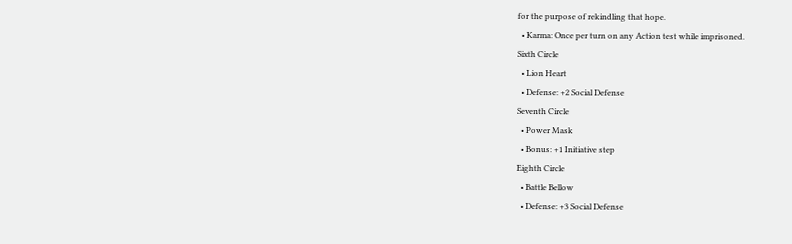for the purpose of rekindling that hope.
  • Karma: Once per turn on any Action test while imprisoned.
Sixth Circle
  • Lion Heart
  • Defense: +2 Social Defense
Seventh Circle
  • Power Mask
  • Bonus: +1 Initiative step
Eighth Circle
  • Battle Bellow
  • Defense: +3 Social Defense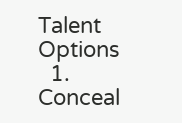Talent Options
  1. Conceal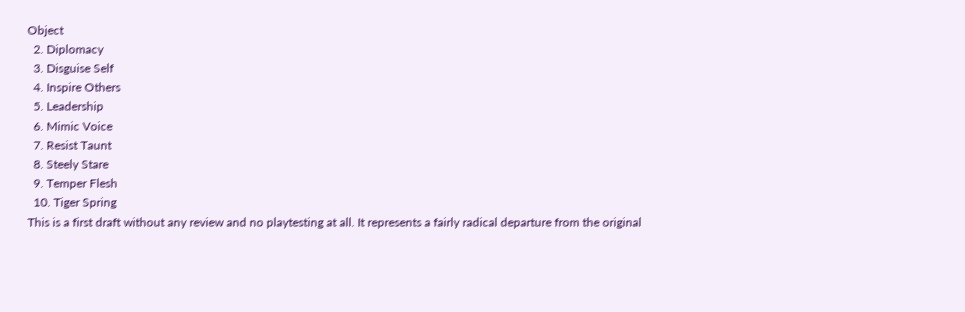Object
  2. Diplomacy
  3. Disguise Self
  4. Inspire Others
  5. Leadership
  6. Mimic Voice
  7. Resist Taunt
  8. Steely Stare
  9. Temper Flesh
  10. Tiger Spring
This is a first draft without any review and no playtesting at all. It represents a fairly radical departure from the original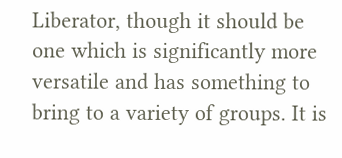Liberator, though it should be one which is significantly more versatile and has something to bring to a variety of groups. It is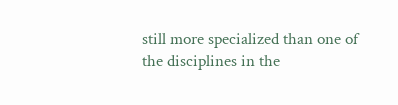still more specialized than one of the disciplines in the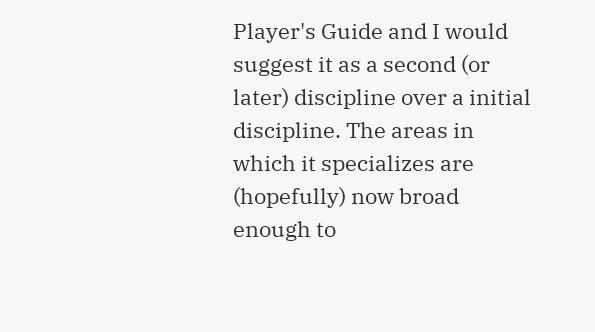Player's Guide and I would suggest it as a second (or later) discipline over a initial discipline. The areas in which it specializes are (hopefully) now broad enough to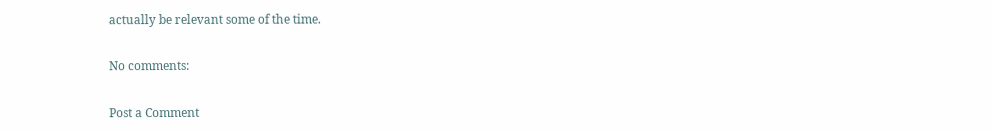actually be relevant some of the time.

No comments:

Post a Comment